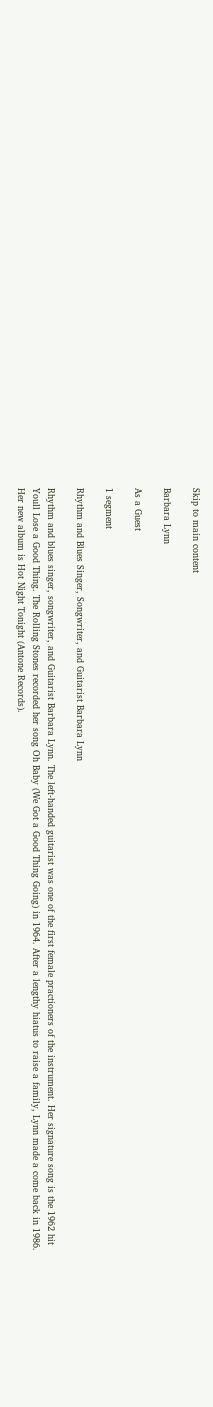Skip to main content

Barbara Lynn

As a Guest

1 segment

Rhythm and Blues Singer, Songwriter, and Guitarist Barbara Lynn

Rhythm and blues singer, songwriter, and Guitarist Barbara Lynn. The left-handed guitarist was one of the first female practioners of the instrument. Her signature song is the 1962 hit Youll Lose a Good Thing. The Rolling Stones recorded her song Oh Baby (We Got a Good Thing Going) in 1964. After a lengthy hiatus to raise a family, Lynn made a come back in 1986. Her new album is Hot Night Tonight (Antone Records).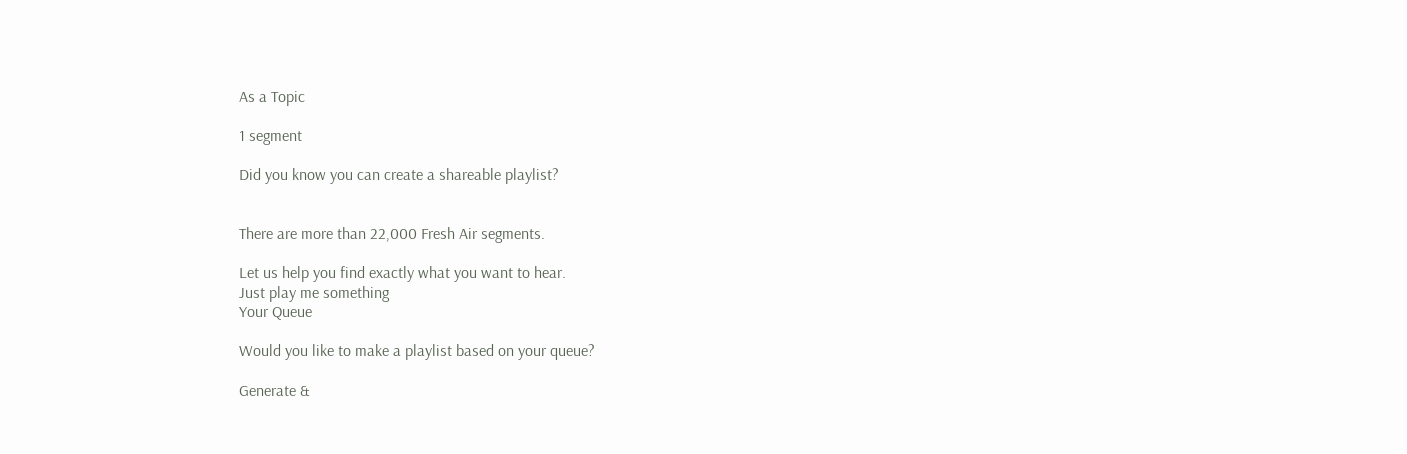As a Topic

1 segment

Did you know you can create a shareable playlist?


There are more than 22,000 Fresh Air segments.

Let us help you find exactly what you want to hear.
Just play me something
Your Queue

Would you like to make a playlist based on your queue?

Generate &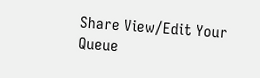Share View/Edit Your Queue